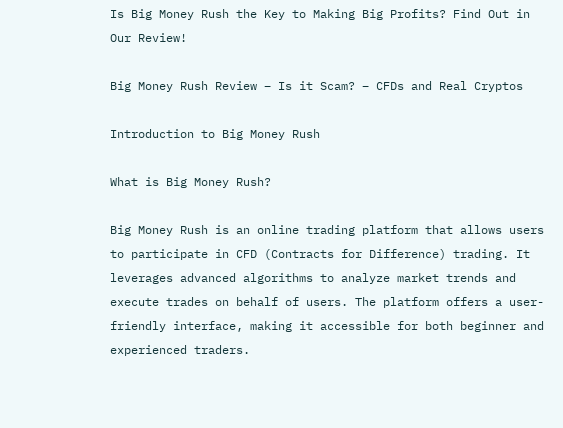Is Big Money Rush the Key to Making Big Profits? Find Out in Our Review!

Big Money Rush Review – Is it Scam? – CFDs and Real Cryptos

Introduction to Big Money Rush

What is Big Money Rush?

Big Money Rush is an online trading platform that allows users to participate in CFD (Contracts for Difference) trading. It leverages advanced algorithms to analyze market trends and execute trades on behalf of users. The platform offers a user-friendly interface, making it accessible for both beginner and experienced traders.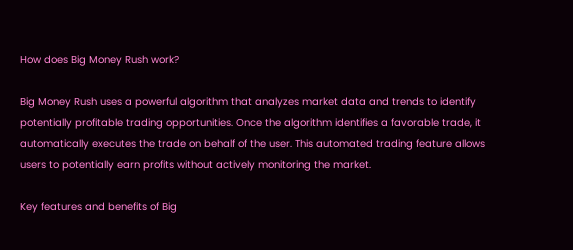How does Big Money Rush work?

Big Money Rush uses a powerful algorithm that analyzes market data and trends to identify potentially profitable trading opportunities. Once the algorithm identifies a favorable trade, it automatically executes the trade on behalf of the user. This automated trading feature allows users to potentially earn profits without actively monitoring the market.

Key features and benefits of Big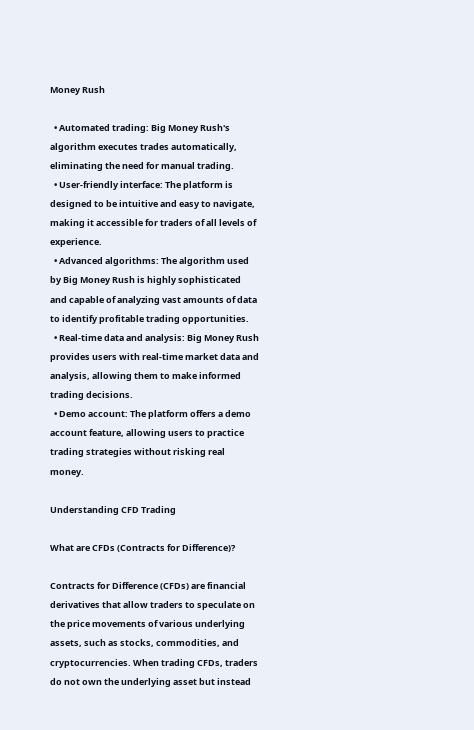Money Rush

  • Automated trading: Big Money Rush's algorithm executes trades automatically, eliminating the need for manual trading.
  • User-friendly interface: The platform is designed to be intuitive and easy to navigate, making it accessible for traders of all levels of experience.
  • Advanced algorithms: The algorithm used by Big Money Rush is highly sophisticated and capable of analyzing vast amounts of data to identify profitable trading opportunities.
  • Real-time data and analysis: Big Money Rush provides users with real-time market data and analysis, allowing them to make informed trading decisions.
  • Demo account: The platform offers a demo account feature, allowing users to practice trading strategies without risking real money.

Understanding CFD Trading

What are CFDs (Contracts for Difference)?

Contracts for Difference (CFDs) are financial derivatives that allow traders to speculate on the price movements of various underlying assets, such as stocks, commodities, and cryptocurrencies. When trading CFDs, traders do not own the underlying asset but instead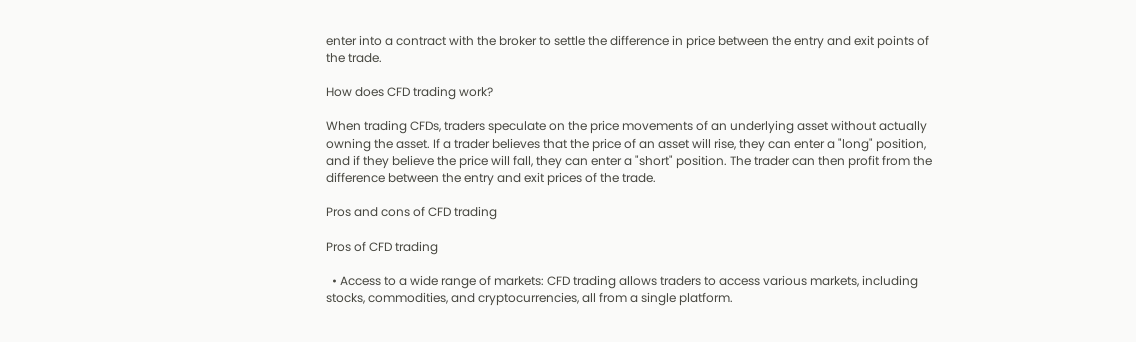enter into a contract with the broker to settle the difference in price between the entry and exit points of the trade.

How does CFD trading work?

When trading CFDs, traders speculate on the price movements of an underlying asset without actually owning the asset. If a trader believes that the price of an asset will rise, they can enter a "long" position, and if they believe the price will fall, they can enter a "short" position. The trader can then profit from the difference between the entry and exit prices of the trade.

Pros and cons of CFD trading

Pros of CFD trading

  • Access to a wide range of markets: CFD trading allows traders to access various markets, including stocks, commodities, and cryptocurrencies, all from a single platform.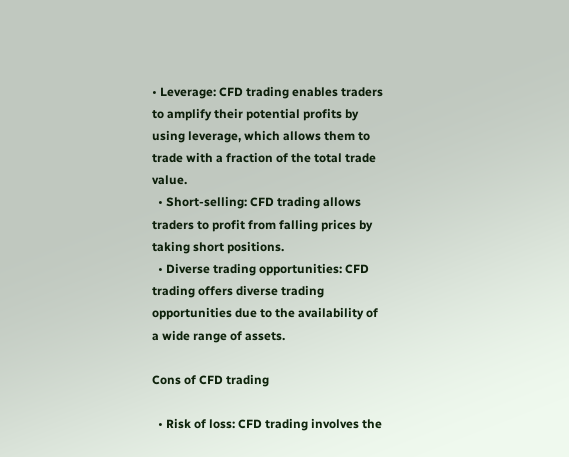• Leverage: CFD trading enables traders to amplify their potential profits by using leverage, which allows them to trade with a fraction of the total trade value.
  • Short-selling: CFD trading allows traders to profit from falling prices by taking short positions.
  • Diverse trading opportunities: CFD trading offers diverse trading opportunities due to the availability of a wide range of assets.

Cons of CFD trading

  • Risk of loss: CFD trading involves the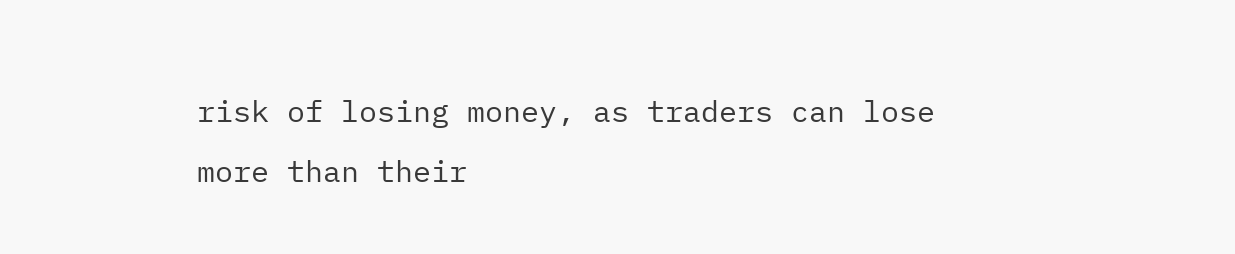risk of losing money, as traders can lose more than their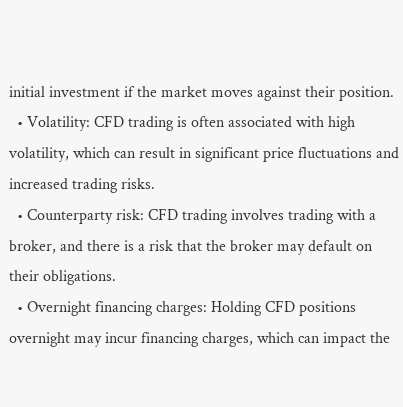initial investment if the market moves against their position.
  • Volatility: CFD trading is often associated with high volatility, which can result in significant price fluctuations and increased trading risks.
  • Counterparty risk: CFD trading involves trading with a broker, and there is a risk that the broker may default on their obligations.
  • Overnight financing charges: Holding CFD positions overnight may incur financing charges, which can impact the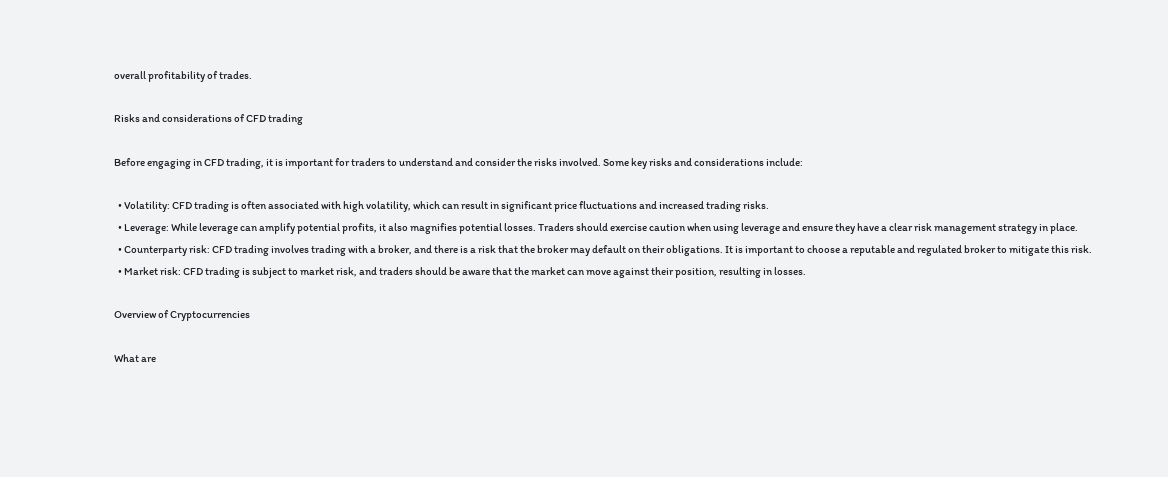overall profitability of trades.

Risks and considerations of CFD trading

Before engaging in CFD trading, it is important for traders to understand and consider the risks involved. Some key risks and considerations include:

  • Volatility: CFD trading is often associated with high volatility, which can result in significant price fluctuations and increased trading risks.
  • Leverage: While leverage can amplify potential profits, it also magnifies potential losses. Traders should exercise caution when using leverage and ensure they have a clear risk management strategy in place.
  • Counterparty risk: CFD trading involves trading with a broker, and there is a risk that the broker may default on their obligations. It is important to choose a reputable and regulated broker to mitigate this risk.
  • Market risk: CFD trading is subject to market risk, and traders should be aware that the market can move against their position, resulting in losses.

Overview of Cryptocurrencies

What are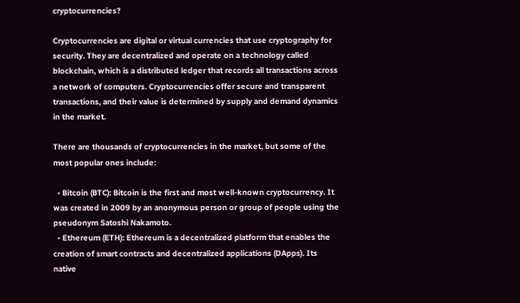cryptocurrencies?

Cryptocurrencies are digital or virtual currencies that use cryptography for security. They are decentralized and operate on a technology called blockchain, which is a distributed ledger that records all transactions across a network of computers. Cryptocurrencies offer secure and transparent transactions, and their value is determined by supply and demand dynamics in the market.

There are thousands of cryptocurrencies in the market, but some of the most popular ones include:

  • Bitcoin (BTC): Bitcoin is the first and most well-known cryptocurrency. It was created in 2009 by an anonymous person or group of people using the pseudonym Satoshi Nakamoto.
  • Ethereum (ETH): Ethereum is a decentralized platform that enables the creation of smart contracts and decentralized applications (DApps). Its native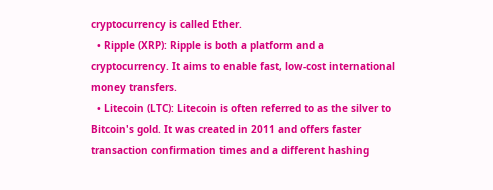cryptocurrency is called Ether.
  • Ripple (XRP): Ripple is both a platform and a cryptocurrency. It aims to enable fast, low-cost international money transfers.
  • Litecoin (LTC): Litecoin is often referred to as the silver to Bitcoin's gold. It was created in 2011 and offers faster transaction confirmation times and a different hashing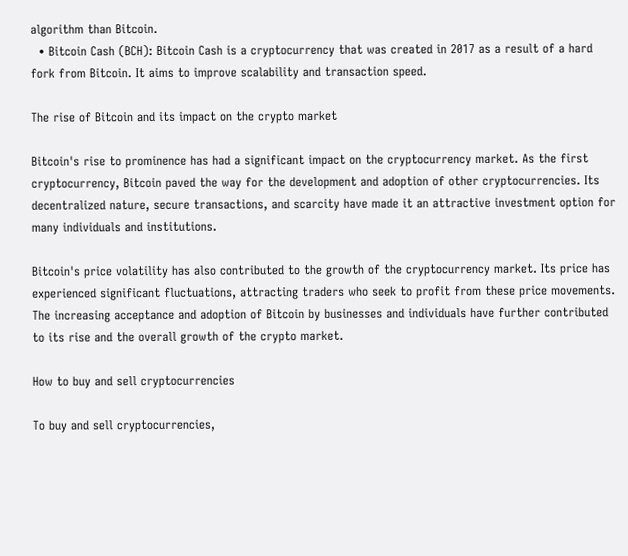algorithm than Bitcoin.
  • Bitcoin Cash (BCH): Bitcoin Cash is a cryptocurrency that was created in 2017 as a result of a hard fork from Bitcoin. It aims to improve scalability and transaction speed.

The rise of Bitcoin and its impact on the crypto market

Bitcoin's rise to prominence has had a significant impact on the cryptocurrency market. As the first cryptocurrency, Bitcoin paved the way for the development and adoption of other cryptocurrencies. Its decentralized nature, secure transactions, and scarcity have made it an attractive investment option for many individuals and institutions.

Bitcoin's price volatility has also contributed to the growth of the cryptocurrency market. Its price has experienced significant fluctuations, attracting traders who seek to profit from these price movements. The increasing acceptance and adoption of Bitcoin by businesses and individuals have further contributed to its rise and the overall growth of the crypto market.

How to buy and sell cryptocurrencies

To buy and sell cryptocurrencies,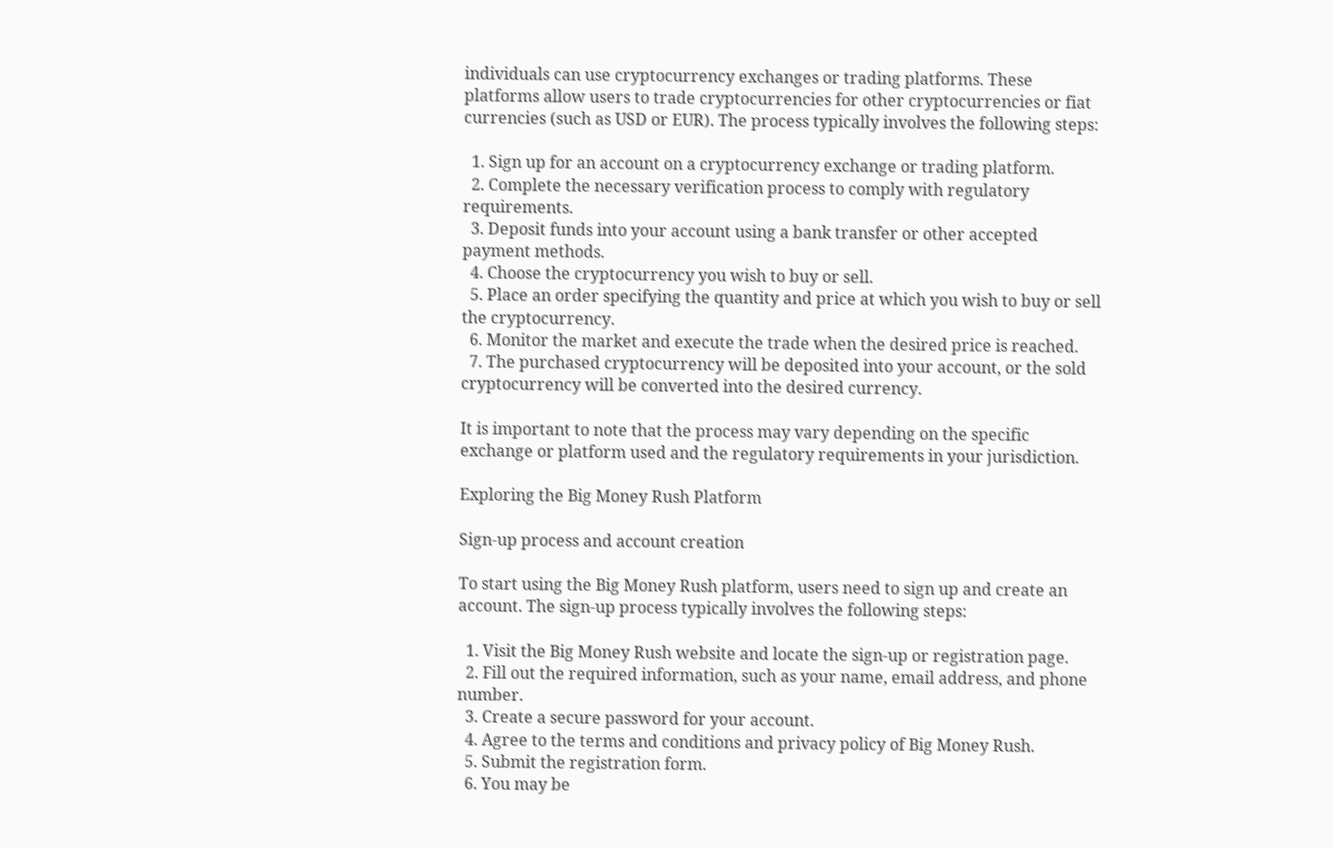individuals can use cryptocurrency exchanges or trading platforms. These platforms allow users to trade cryptocurrencies for other cryptocurrencies or fiat currencies (such as USD or EUR). The process typically involves the following steps:

  1. Sign up for an account on a cryptocurrency exchange or trading platform.
  2. Complete the necessary verification process to comply with regulatory requirements.
  3. Deposit funds into your account using a bank transfer or other accepted payment methods.
  4. Choose the cryptocurrency you wish to buy or sell.
  5. Place an order specifying the quantity and price at which you wish to buy or sell the cryptocurrency.
  6. Monitor the market and execute the trade when the desired price is reached.
  7. The purchased cryptocurrency will be deposited into your account, or the sold cryptocurrency will be converted into the desired currency.

It is important to note that the process may vary depending on the specific exchange or platform used and the regulatory requirements in your jurisdiction.

Exploring the Big Money Rush Platform

Sign-up process and account creation

To start using the Big Money Rush platform, users need to sign up and create an account. The sign-up process typically involves the following steps:

  1. Visit the Big Money Rush website and locate the sign-up or registration page.
  2. Fill out the required information, such as your name, email address, and phone number.
  3. Create a secure password for your account.
  4. Agree to the terms and conditions and privacy policy of Big Money Rush.
  5. Submit the registration form.
  6. You may be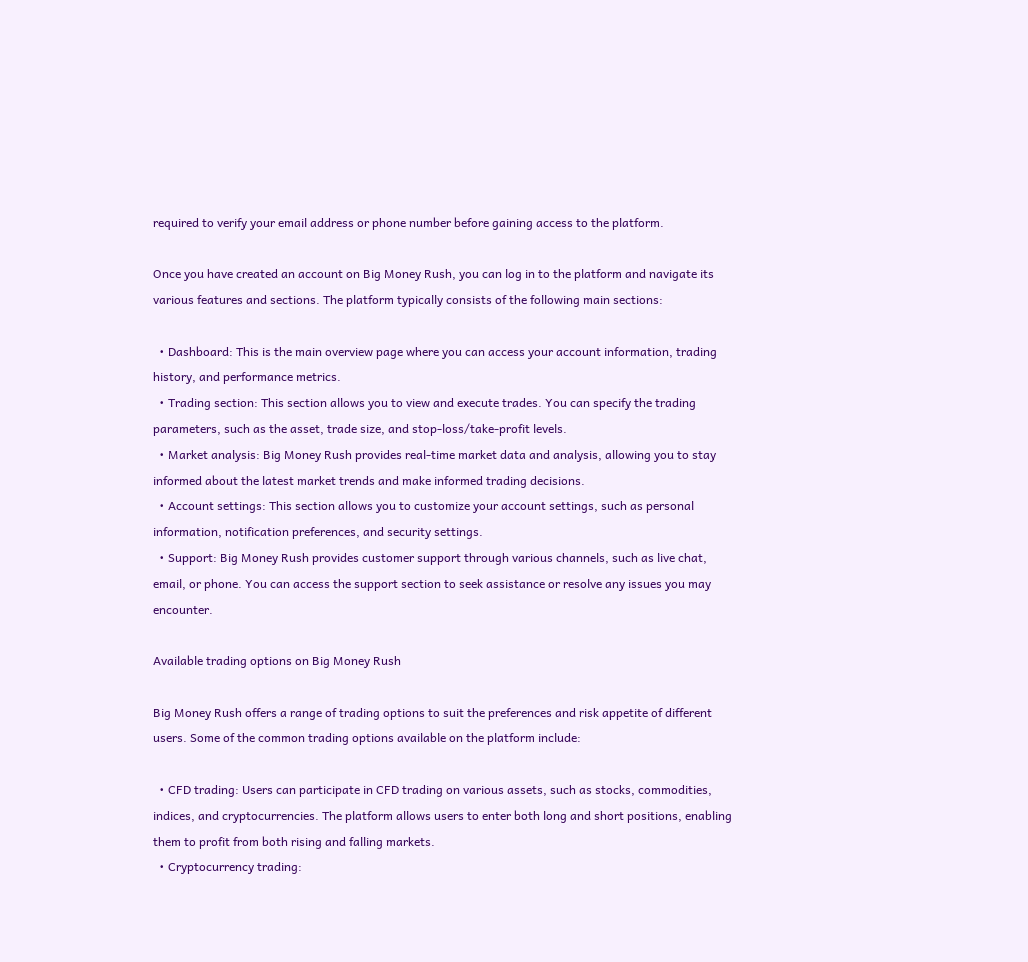required to verify your email address or phone number before gaining access to the platform.

Once you have created an account on Big Money Rush, you can log in to the platform and navigate its various features and sections. The platform typically consists of the following main sections:

  • Dashboard: This is the main overview page where you can access your account information, trading history, and performance metrics.
  • Trading section: This section allows you to view and execute trades. You can specify the trading parameters, such as the asset, trade size, and stop-loss/take-profit levels.
  • Market analysis: Big Money Rush provides real-time market data and analysis, allowing you to stay informed about the latest market trends and make informed trading decisions.
  • Account settings: This section allows you to customize your account settings, such as personal information, notification preferences, and security settings.
  • Support: Big Money Rush provides customer support through various channels, such as live chat, email, or phone. You can access the support section to seek assistance or resolve any issues you may encounter.

Available trading options on Big Money Rush

Big Money Rush offers a range of trading options to suit the preferences and risk appetite of different users. Some of the common trading options available on the platform include:

  • CFD trading: Users can participate in CFD trading on various assets, such as stocks, commodities, indices, and cryptocurrencies. The platform allows users to enter both long and short positions, enabling them to profit from both rising and falling markets.
  • Cryptocurrency trading: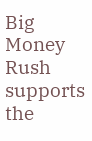Big Money Rush supports the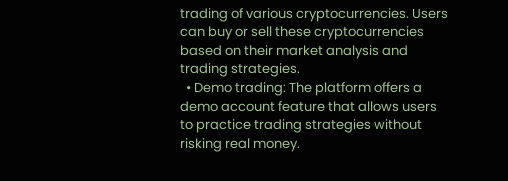trading of various cryptocurrencies. Users can buy or sell these cryptocurrencies based on their market analysis and trading strategies.
  • Demo trading: The platform offers a demo account feature that allows users to practice trading strategies without risking real money.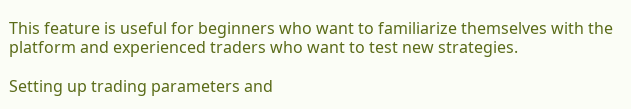This feature is useful for beginners who want to familiarize themselves with the platform and experienced traders who want to test new strategies.

Setting up trading parameters and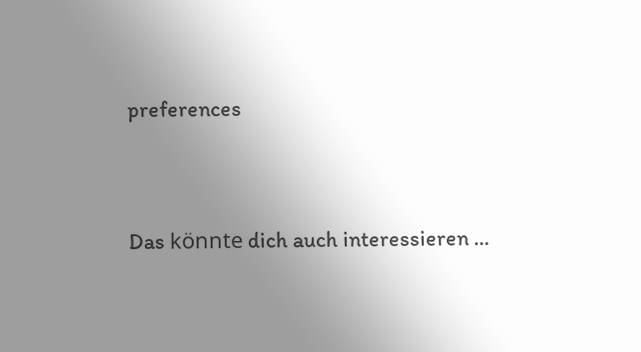preferences


Das könnte dich auch interessieren …